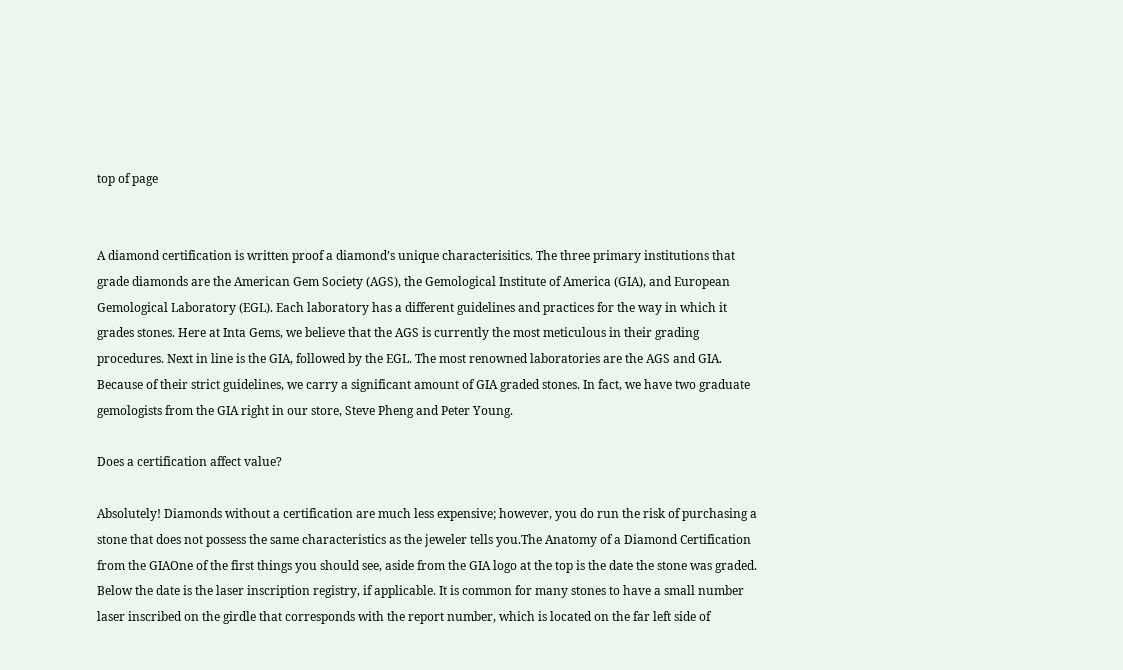top of page


A diamond certification is written proof a diamond’s unique characterisitics. The three primary institutions that grade diamonds are the American Gem Society (AGS), the Gemological Institute of America (GIA), and European Gemological Laboratory (EGL). Each laboratory has a different guidelines and practices for the way in which it grades stones. Here at Inta Gems, we believe that the AGS is currently the most meticulous in their grading procedures. Next in line is the GIA, followed by the EGL. The most renowned laboratories are the AGS and GIA. Because of their strict guidelines, we carry a significant amount of GIA graded stones. In fact, we have two graduate gemologists from the GIA right in our store, Steve Pheng and Peter Young.

Does a certification affect value?

Absolutely! Diamonds without a certification are much less expensive; however, you do run the risk of purchasing a stone that does not possess the same characteristics as the jeweler tells you.The Anatomy of a Diamond Certification from the GIAOne of the first things you should see, aside from the GIA logo at the top is the date the stone was graded. Below the date is the laser inscription registry, if applicable. It is common for many stones to have a small number laser inscribed on the girdle that corresponds with the report number, which is located on the far left side of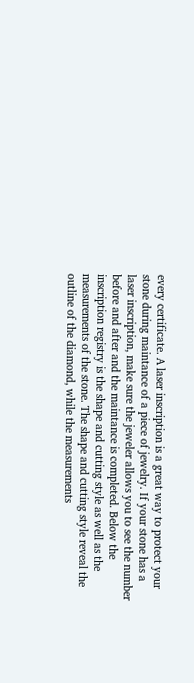every certificate. A laser inscription is a great way to protect your stone during maintance of a piece of jewelry. If your stone has a laser inscription, make sure the jeweler allows you to see the number before and after and the maintance is completed. Below the inscription registry is the shape and cutting style as well as the measurements of the stone. The shape and cutting style reveal the outline of the diamond, while the measurements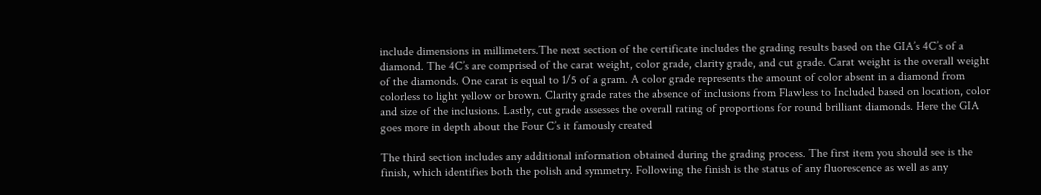include dimensions in millimeters.The next section of the certificate includes the grading results based on the GIA’s 4C’s of a diamond. The 4C’s are comprised of the carat weight, color grade, clarity grade, and cut grade. Carat weight is the overall weight of the diamonds. One carat is equal to 1/5 of a gram. A color grade represents the amount of color absent in a diamond from colorless to light yellow or brown. Clarity grade rates the absence of inclusions from Flawless to Included based on location, color and size of the inclusions. Lastly, cut grade assesses the overall rating of proportions for round brilliant diamonds. Here the GIA goes more in depth about the Four C’s it famously created

The third section includes any additional information obtained during the grading process. The first item you should see is the finish, which identifies both the polish and symmetry. Following the finish is the status of any fluorescence as well as any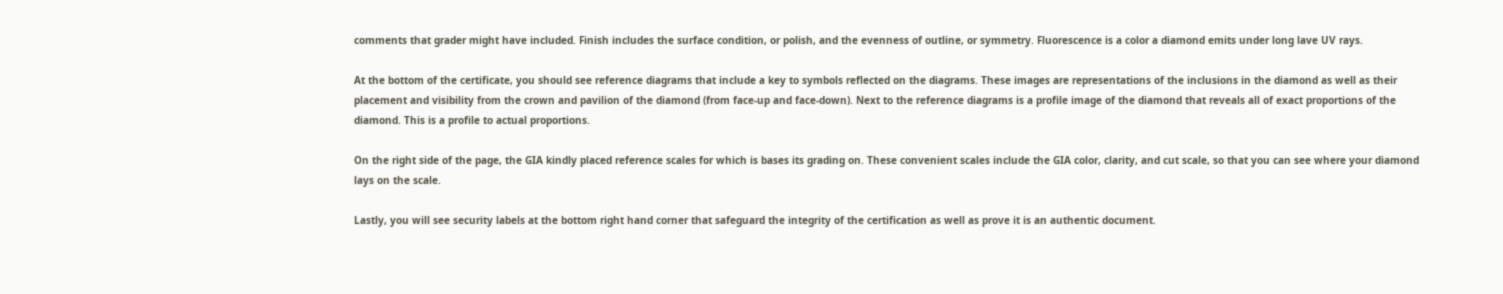comments that grader might have included. Finish includes the surface condition, or polish, and the evenness of outline, or symmetry. Fluorescence is a color a diamond emits under long lave UV rays.

At the bottom of the certificate, you should see reference diagrams that include a key to symbols reflected on the diagrams. These images are representations of the inclusions in the diamond as well as their placement and visibility from the crown and pavilion of the diamond (from face-up and face-down). Next to the reference diagrams is a profile image of the diamond that reveals all of exact proportions of the diamond. This is a profile to actual proportions.

On the right side of the page, the GIA kindly placed reference scales for which is bases its grading on. These convenient scales include the GIA color, clarity, and cut scale, so that you can see where your diamond lays on the scale.

Lastly, you will see security labels at the bottom right hand corner that safeguard the integrity of the certification as well as prove it is an authentic document.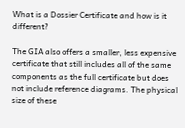What is a Dossier Certificate and how is it different?

The GIA also offers a smaller, less expensive certificate that still includes all of the same components as the full certificate but does not include reference diagrams. The physical size of these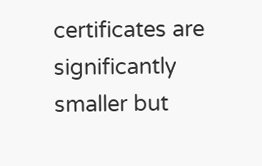certificates are significantly smaller but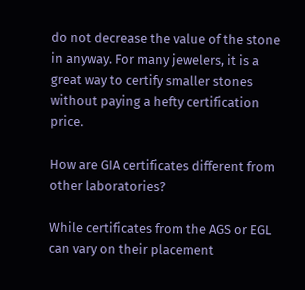do not decrease the value of the stone in anyway. For many jewelers, it is a great way to certify smaller stones without paying a hefty certification price.

How are GIA certificates different from other laboratories?

While certificates from the AGS or EGL can vary on their placement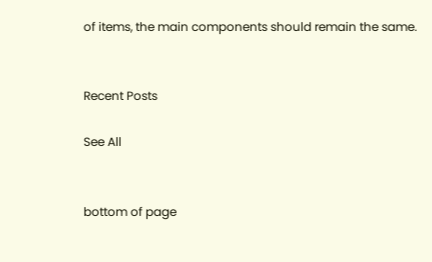of items, the main components should remain the same.


Recent Posts

See All


bottom of page